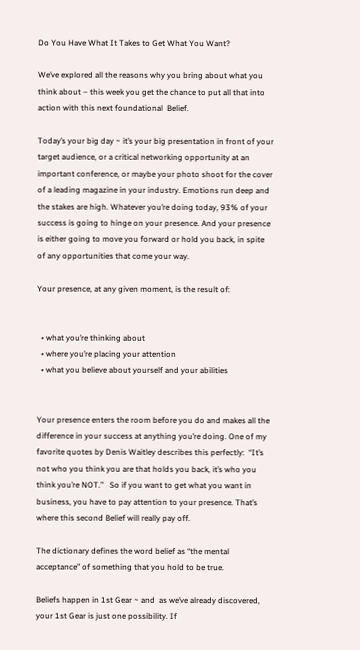Do You Have What It Takes to Get What You Want?

We’ve explored all the reasons why you bring about what you think about – this week you get the chance to put all that into action with this next foundational  Belief.

Today’s your big day ~ it’s your big presentation in front of your target audience, or a critical networking opportunity at an important conference, or maybe your photo shoot for the cover of a leading magazine in your industry. Emotions run deep and the stakes are high. Whatever you’re doing today, 93% of your success is going to hinge on your presence. And your presence is either going to move you forward or hold you back, in spite of any opportunities that come your way.

Your presence, at any given moment, is the result of:


  • what you’re thinking about
  • where you’re placing your attention
  • what you believe about yourself and your abilities


Your presence enters the room before you do and makes all the difference in your success at anything you’re doing. One of my favorite quotes by Denis Waitley describes this perfectly:  “It’s not who you think you are that holds you back, it’s who you think you’re NOT.”   So if you want to get what you want in business, you have to pay attention to your presence. That’s where this second Belief will really pay off.

The dictionary defines the word belief as “the mental acceptance” of something that you hold to be true.

Beliefs happen in 1st Gear ~ and  as we’ve already discovered, your 1st Gear is just one possibility. If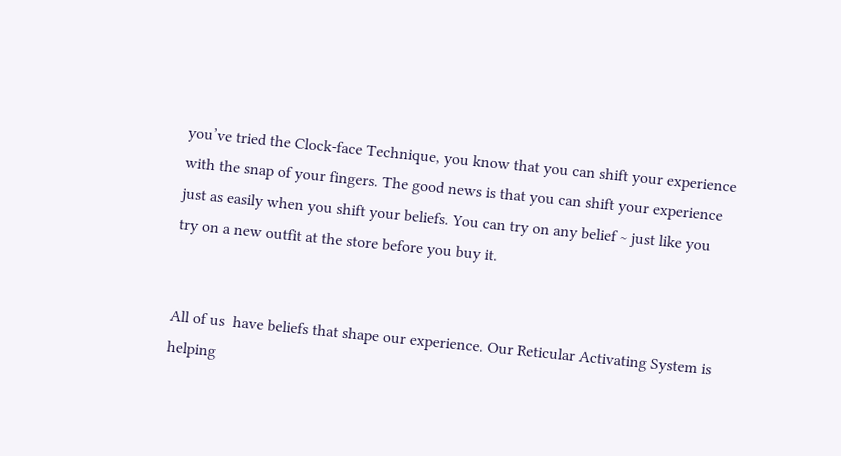you’ve tried the Clock-face Technique, you know that you can shift your experience with the snap of your fingers. The good news is that you can shift your experience just as easily when you shift your beliefs. You can try on any belief ~ just like you try on a new outfit at the store before you buy it.


All of us  have beliefs that shape our experience. Our Reticular Activating System is helping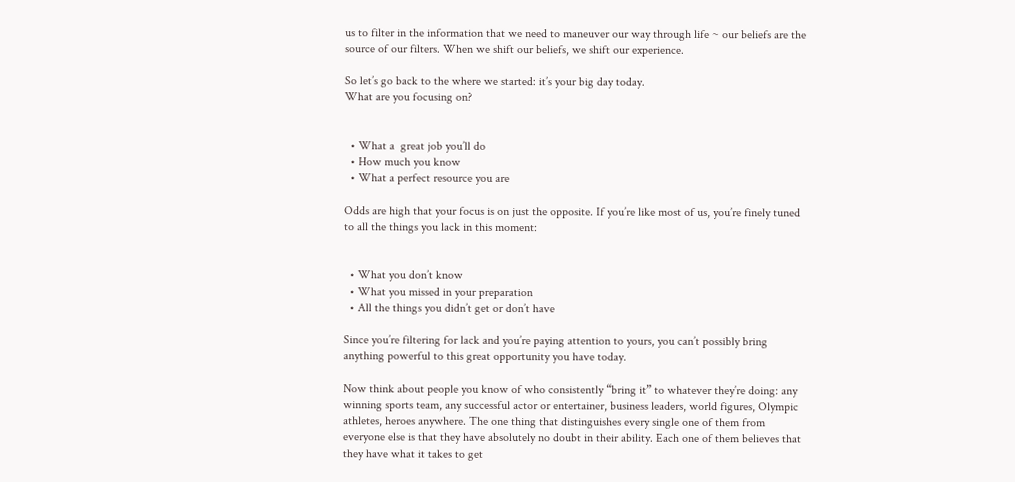us to filter in the information that we need to maneuver our way through life ~ our beliefs are the source of our filters. When we shift our beliefs, we shift our experience.

So let’s go back to the where we started: it’s your big day today.
What are you focusing on?


  • What a  great job you’ll do
  • How much you know
  • What a perfect resource you are

Odds are high that your focus is on just the opposite. If you’re like most of us, you’re finely tuned to all the things you lack in this moment:


  • What you don’t know
  • What you missed in your preparation
  • All the things you didn’t get or don’t have

Since you’re filtering for lack and you’re paying attention to yours, you can’t possibly bring anything powerful to this great opportunity you have today.

Now think about people you know of who consistently “bring it” to whatever they’re doing: any winning sports team, any successful actor or entertainer, business leaders, world figures, Olympic athletes, heroes anywhere. The one thing that distinguishes every single one of them from everyone else is that they have absolutely no doubt in their ability. Each one of them believes that they have what it takes to get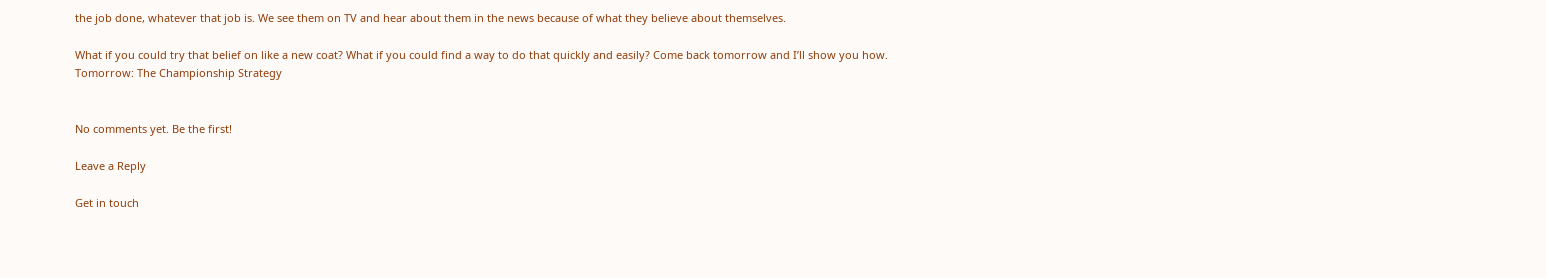the job done, whatever that job is. We see them on TV and hear about them in the news because of what they believe about themselves.

What if you could try that belief on like a new coat? What if you could find a way to do that quickly and easily? Come back tomorrow and I’ll show you how.
Tomorrow: The Championship Strategy


No comments yet. Be the first!

Leave a Reply

Get in touch